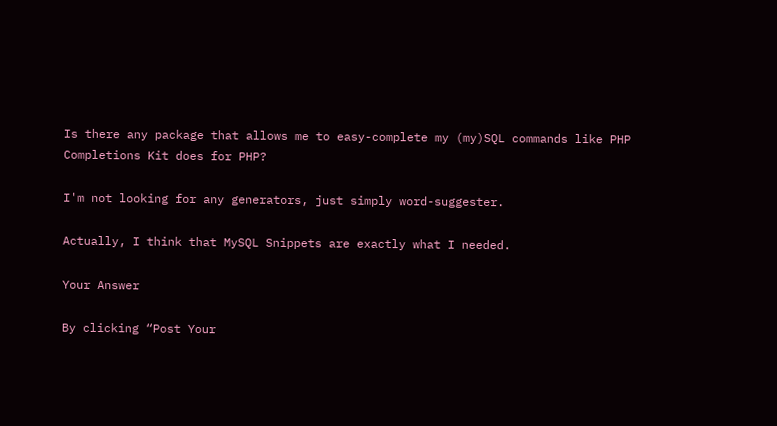Is there any package that allows me to easy-complete my (my)SQL commands like PHP Completions Kit does for PHP?

I'm not looking for any generators, just simply word-suggester.

Actually, I think that MySQL Snippets are exactly what I needed.

Your Answer

By clicking “Post Your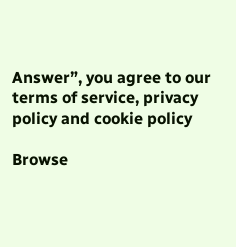Answer”, you agree to our terms of service, privacy policy and cookie policy

Browse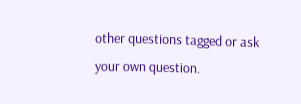other questions tagged or ask your own question.